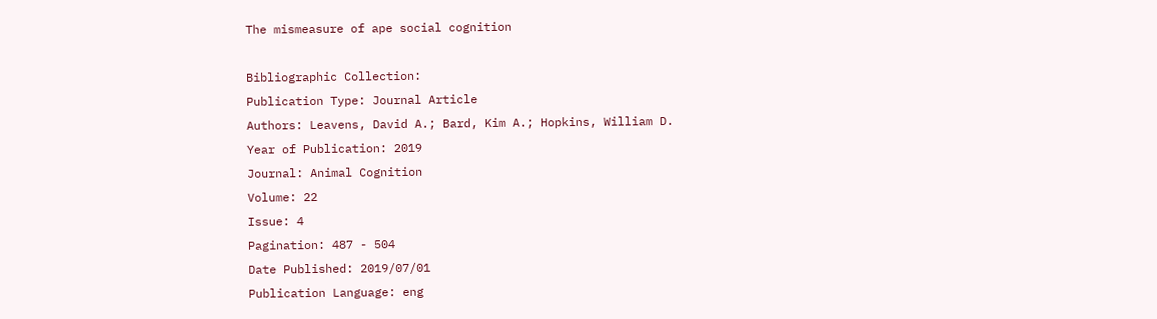The mismeasure of ape social cognition

Bibliographic Collection:
Publication Type: Journal Article
Authors: Leavens, David A.; Bard, Kim A.; Hopkins, William D.
Year of Publication: 2019
Journal: Animal Cognition
Volume: 22
Issue: 4
Pagination: 487 - 504
Date Published: 2019/07/01
Publication Language: eng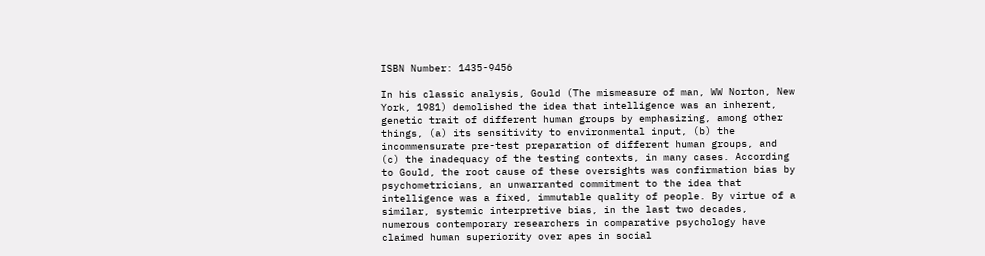ISBN Number: 1435-9456

In his classic analysis, Gould (The mismeasure of man, WW Norton, New York, 1981) demolished the idea that intelligence was an inherent, genetic trait of different human groups by emphasizing, among other things, (a) its sensitivity to environmental input, (b) the incommensurate pre-test preparation of different human groups, and (c) the inadequacy of the testing contexts, in many cases. According to Gould, the root cause of these oversights was confirmation bias by psychometricians, an unwarranted commitment to the idea that intelligence was a fixed, immutable quality of people. By virtue of a similar, systemic interpretive bias, in the last two decades, numerous contemporary researchers in comparative psychology have claimed human superiority over apes in social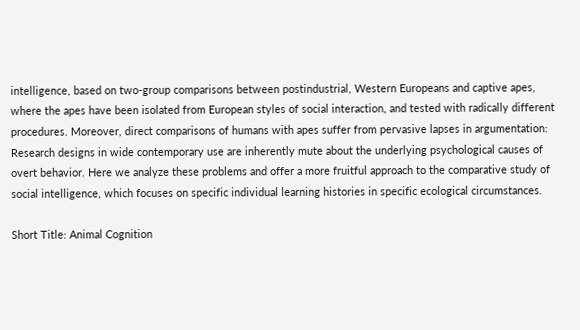intelligence, based on two-group comparisons between postindustrial, Western Europeans and captive apes, where the apes have been isolated from European styles of social interaction, and tested with radically different procedures. Moreover, direct comparisons of humans with apes suffer from pervasive lapses in argumentation: Research designs in wide contemporary use are inherently mute about the underlying psychological causes of overt behavior. Here we analyze these problems and offer a more fruitful approach to the comparative study of social intelligence, which focuses on specific individual learning histories in specific ecological circumstances.

Short Title: Animal Cognition